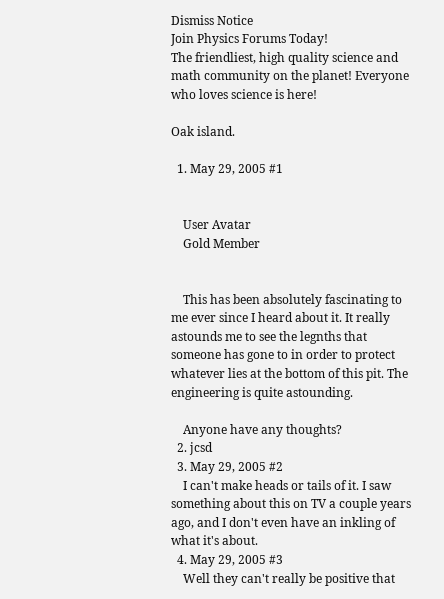Dismiss Notice
Join Physics Forums Today!
The friendliest, high quality science and math community on the planet! Everyone who loves science is here!

Oak island.

  1. May 29, 2005 #1


    User Avatar
    Gold Member


    This has been absolutely fascinating to me ever since I heard about it. It really astounds me to see the legnths that someone has gone to in order to protect whatever lies at the bottom of this pit. The engineering is quite astounding.

    Anyone have any thoughts?
  2. jcsd
  3. May 29, 2005 #2
    I can't make heads or tails of it. I saw something about this on TV a couple years ago, and I don't even have an inkling of what it's about.
  4. May 29, 2005 #3
    Well they can't really be positive that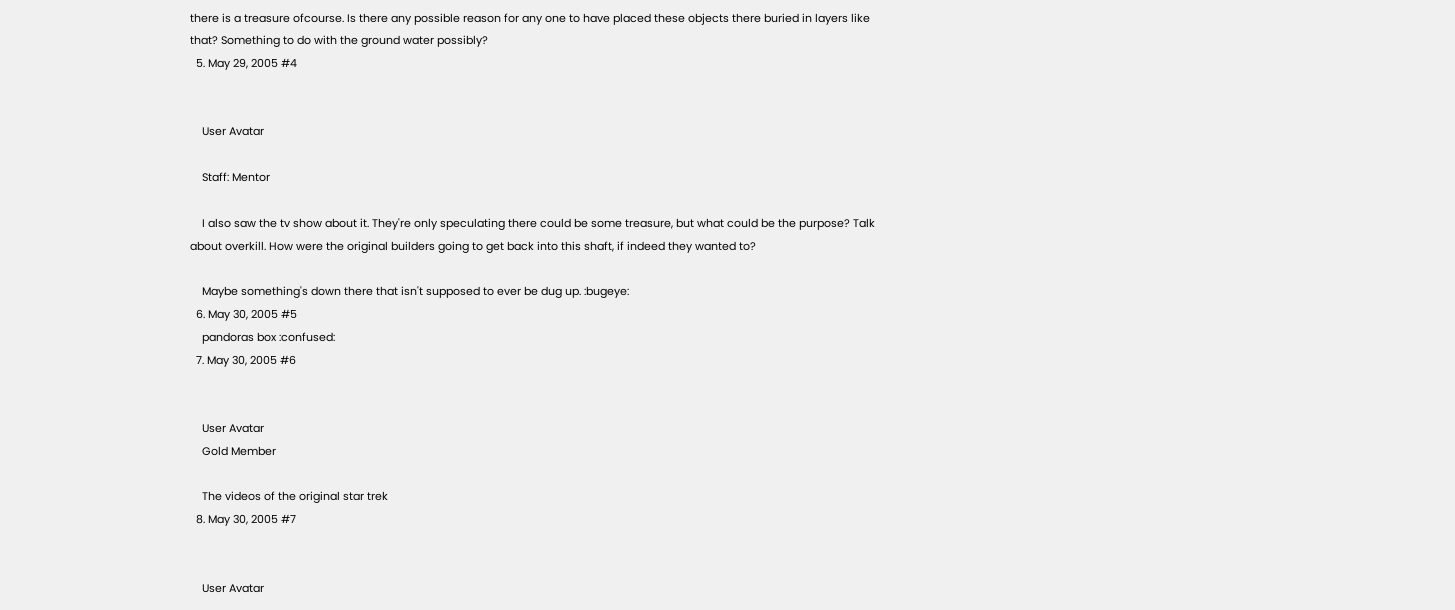there is a treasure ofcourse. Is there any possible reason for any one to have placed these objects there buried in layers like that? Something to do with the ground water possibly?
  5. May 29, 2005 #4


    User Avatar

    Staff: Mentor

    I also saw the tv show about it. They're only speculating there could be some treasure, but what could be the purpose? Talk about overkill. How were the original builders going to get back into this shaft, if indeed they wanted to?

    Maybe something's down there that isn't supposed to ever be dug up. :bugeye:
  6. May 30, 2005 #5
    pandoras box :confused:
  7. May 30, 2005 #6


    User Avatar
    Gold Member

    The videos of the original star trek
  8. May 30, 2005 #7


    User Avatar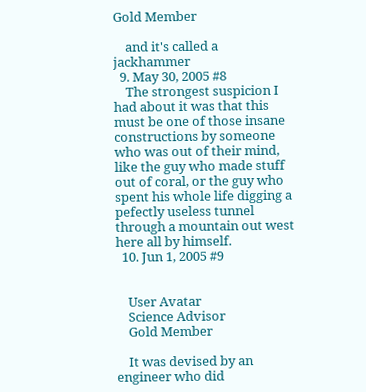Gold Member

    and it's called a jackhammer
  9. May 30, 2005 #8
    The strongest suspicion I had about it was that this must be one of those insane constructions by someone who was out of their mind, like the guy who made stuff out of coral, or the guy who spent his whole life digging a pefectly useless tunnel through a mountain out west here all by himself.
  10. Jun 1, 2005 #9


    User Avatar
    Science Advisor
    Gold Member

    It was devised by an engineer who did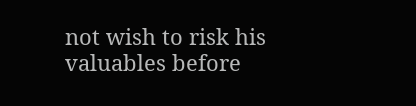not wish to risk his valuables before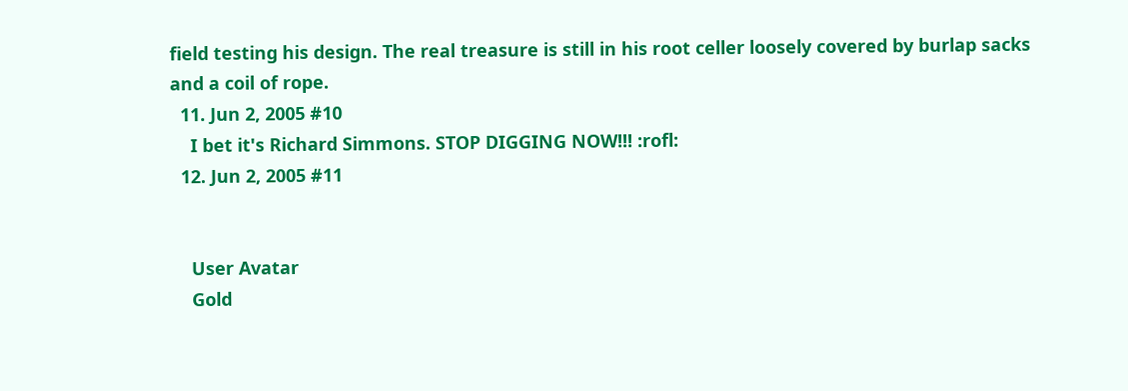field testing his design. The real treasure is still in his root celler loosely covered by burlap sacks and a coil of rope.
  11. Jun 2, 2005 #10
    I bet it's Richard Simmons. STOP DIGGING NOW!!! :rofl:
  12. Jun 2, 2005 #11


    User Avatar
    Gold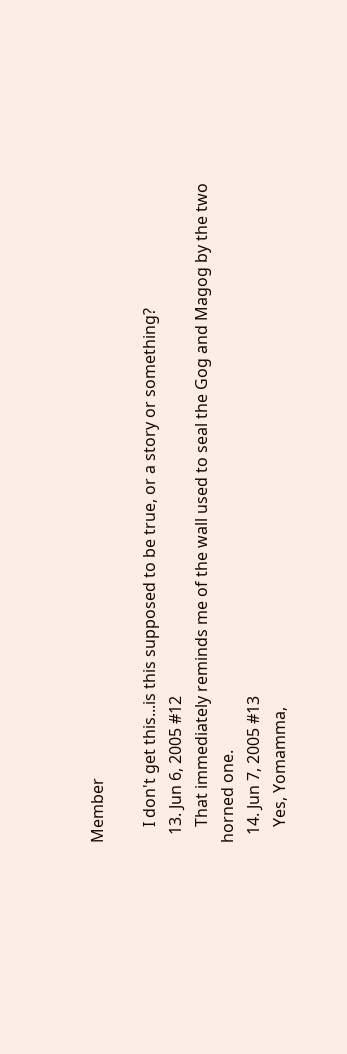Member

    I don't get this...is this supposed to be true, or a story or something?
  13. Jun 6, 2005 #12
    That immediately reminds me of the wall used to seal the Gog and Magog by the two horned one.
  14. Jun 7, 2005 #13
    Yes, Yomamma,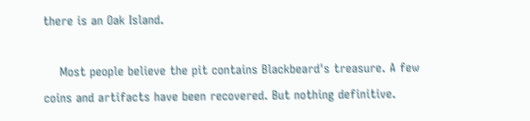there is an Oak Island.

    Most people believe the pit contains Blackbeard's treasure. A few coins and artifacts have been recovered. But nothing definitive.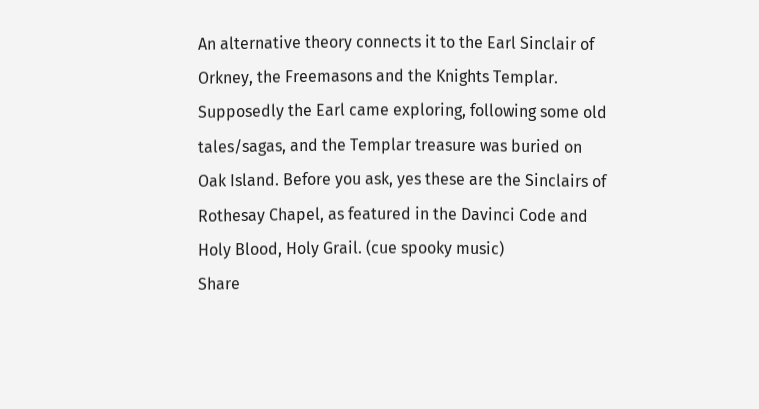An alternative theory connects it to the Earl Sinclair of Orkney, the Freemasons and the Knights Templar. Supposedly the Earl came exploring, following some old tales/sagas, and the Templar treasure was buried on Oak Island. Before you ask, yes these are the Sinclairs of Rothesay Chapel, as featured in the Davinci Code and Holy Blood, Holy Grail. (cue spooky music)
Share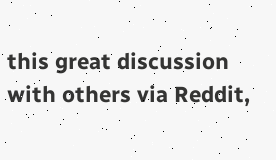this great discussion with others via Reddit,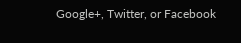Google+, Twitter, or Facebook